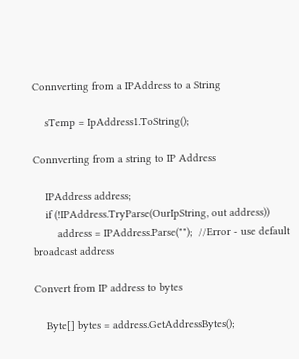Connverting from a IPAddress to a String

    sTemp = IpAddress1.ToString();

Connverting from a string to IP Address

    IPAddress address;
    if (!IPAddress.TryParse(OurIpString, out address))
        address = IPAddress.Parse("");  //Error - use default broadcast address

Convert from IP address to bytes

    Byte[] bytes = address.GetAddressBytes();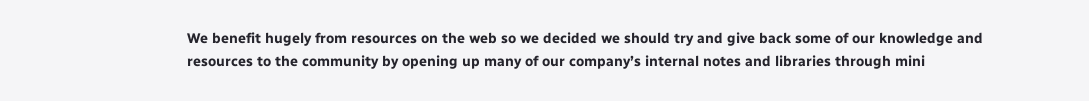We benefit hugely from resources on the web so we decided we should try and give back some of our knowledge and resources to the community by opening up many of our company’s internal notes and libraries through mini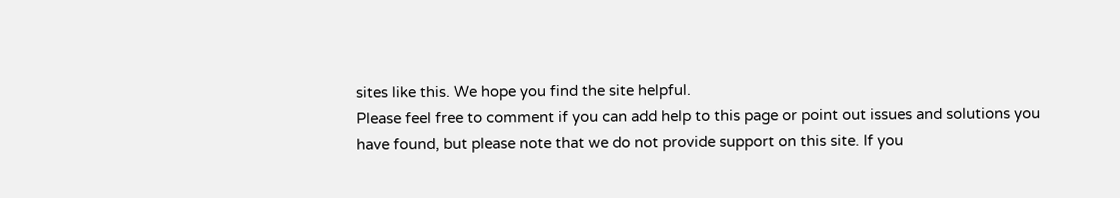sites like this. We hope you find the site helpful.
Please feel free to comment if you can add help to this page or point out issues and solutions you have found, but please note that we do not provide support on this site. If you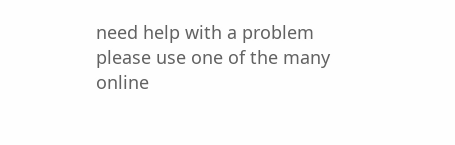need help with a problem please use one of the many online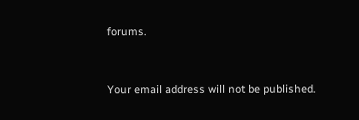forums.


Your email address will not be published.